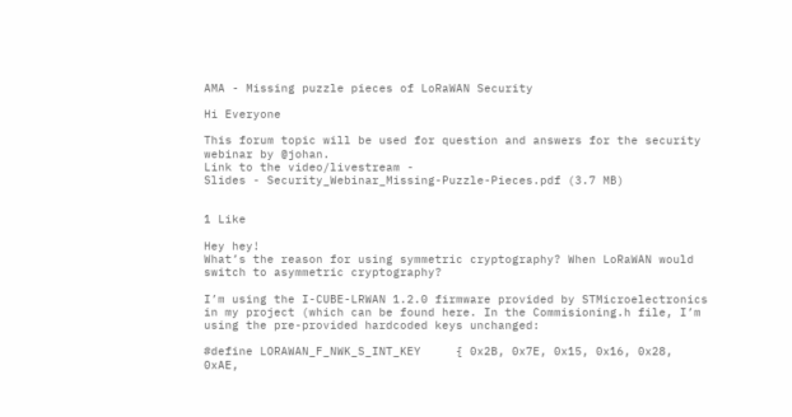AMA - Missing puzzle pieces of LoRaWAN Security

Hi Everyone

This forum topic will be used for question and answers for the security webinar by @johan.
Link to the video/livestream -
Slides - Security_Webinar_Missing-Puzzle-Pieces.pdf (3.7 MB)


1 Like

Hey hey!
What’s the reason for using symmetric cryptography? When LoRaWAN would switch to asymmetric cryptography?

I’m using the I-CUBE-LRWAN 1.2.0 firmware provided by STMicroelectronics in my project (which can be found here. In the Commisioning.h file, I’m using the pre-provided hardcoded keys unchanged:

#define LORAWAN_F_NWK_S_INT_KEY     { 0x2B, 0x7E, 0x15, 0x16, 0x28, 0xAE,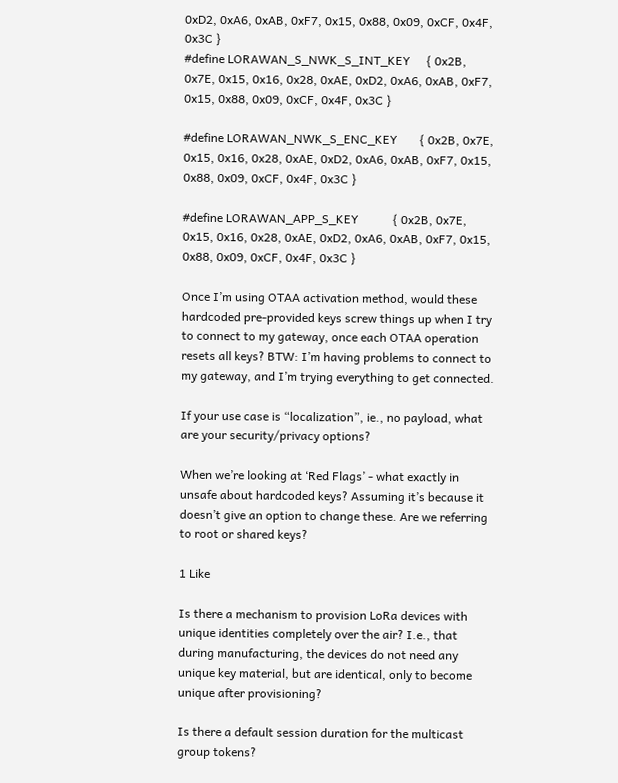0xD2, 0xA6, 0xAB, 0xF7, 0x15, 0x88, 0x09, 0xCF, 0x4F, 0x3C }
#define LORAWAN_S_NWK_S_INT_KEY     { 0x2B, 0x7E, 0x15, 0x16, 0x28, 0xAE, 0xD2, 0xA6, 0xAB, 0xF7, 0x15, 0x88, 0x09, 0xCF, 0x4F, 0x3C }

#define LORAWAN_NWK_S_ENC_KEY       { 0x2B, 0x7E, 0x15, 0x16, 0x28, 0xAE, 0xD2, 0xA6, 0xAB, 0xF7, 0x15, 0x88, 0x09, 0xCF, 0x4F, 0x3C }

#define LORAWAN_APP_S_KEY           { 0x2B, 0x7E, 0x15, 0x16, 0x28, 0xAE, 0xD2, 0xA6, 0xAB, 0xF7, 0x15, 0x88, 0x09, 0xCF, 0x4F, 0x3C }

Once I’m using OTAA activation method, would these hardcoded pre-provided keys screw things up when I try to connect to my gateway, once each OTAA operation resets all keys? BTW: I’m having problems to connect to my gateway, and I’m trying everything to get connected.

If your use case is “localization”, ie., no payload, what are your security/privacy options?

When we’re looking at ‘Red Flags’ - what exactly in unsafe about hardcoded keys? Assuming it’s because it doesn’t give an option to change these. Are we referring to root or shared keys?

1 Like

Is there a mechanism to provision LoRa devices with unique identities completely over the air? I.e., that during manufacturing, the devices do not need any unique key material, but are identical, only to become unique after provisioning?

Is there a default session duration for the multicast group tokens?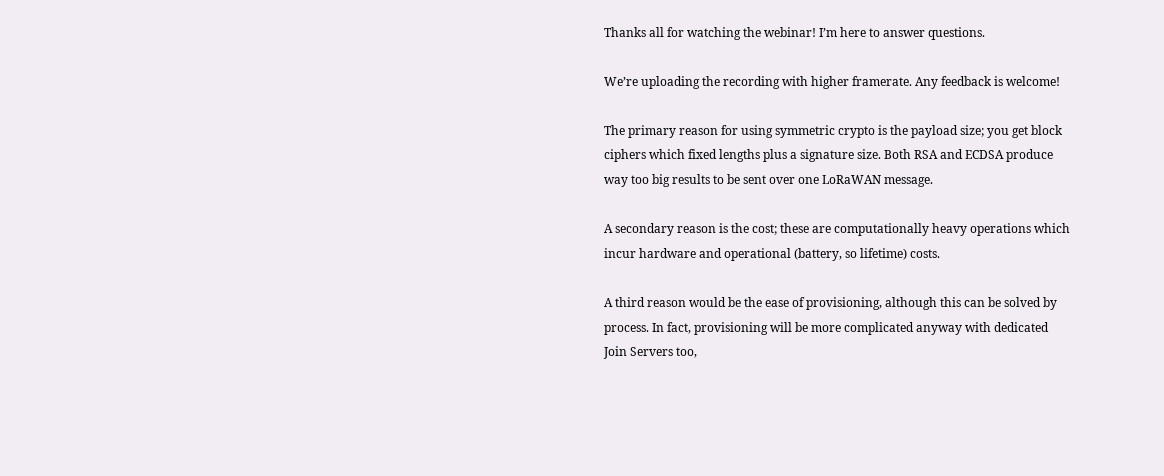Thanks all for watching the webinar! I’m here to answer questions.

We’re uploading the recording with higher framerate. Any feedback is welcome!

The primary reason for using symmetric crypto is the payload size; you get block ciphers which fixed lengths plus a signature size. Both RSA and ECDSA produce way too big results to be sent over one LoRaWAN message.

A secondary reason is the cost; these are computationally heavy operations which incur hardware and operational (battery, so lifetime) costs.

A third reason would be the ease of provisioning, although this can be solved by process. In fact, provisioning will be more complicated anyway with dedicated Join Servers too,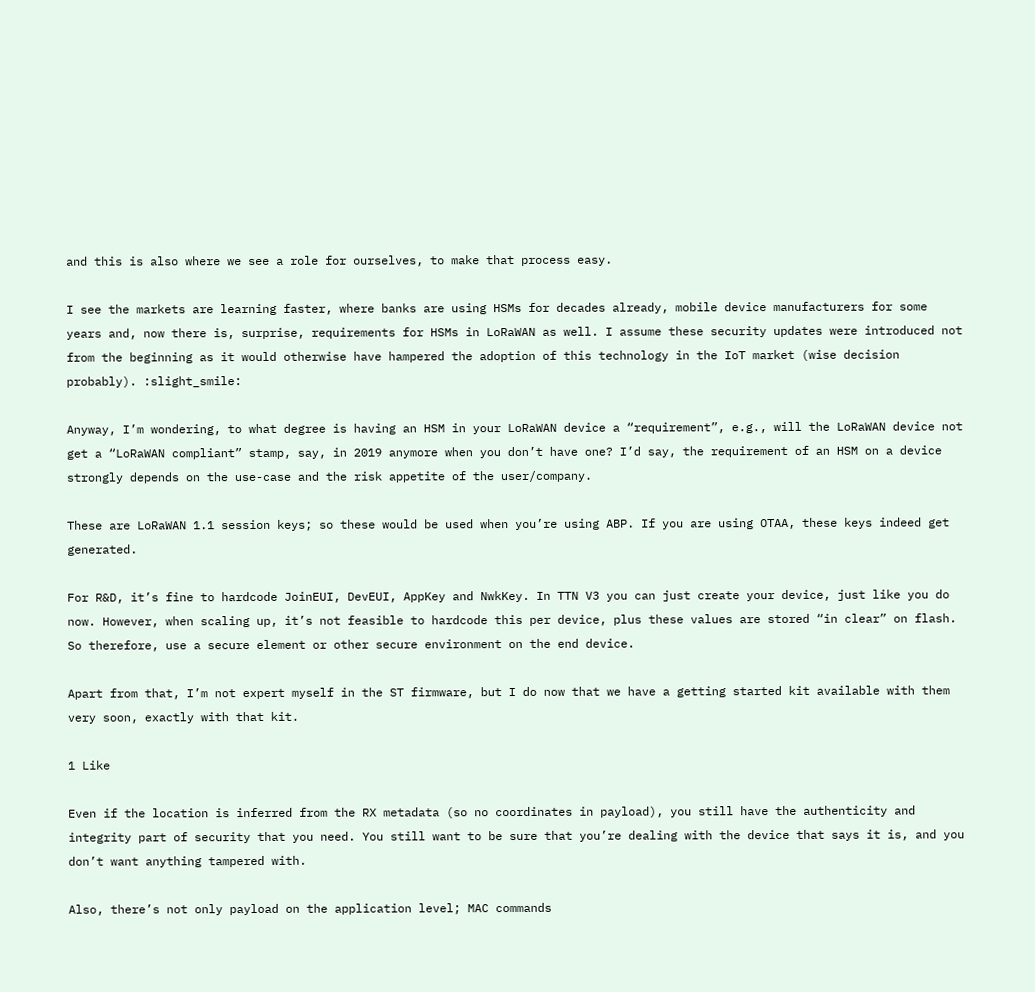and this is also where we see a role for ourselves, to make that process easy.

I see the markets are learning faster, where banks are using HSMs for decades already, mobile device manufacturers for some years and, now there is, surprise, requirements for HSMs in LoRaWAN as well. I assume these security updates were introduced not from the beginning as it would otherwise have hampered the adoption of this technology in the IoT market (wise decision probably). :slight_smile:

Anyway, I’m wondering, to what degree is having an HSM in your LoRaWAN device a “requirement”, e.g., will the LoRaWAN device not get a “LoRaWAN compliant” stamp, say, in 2019 anymore when you don’t have one? I’d say, the requirement of an HSM on a device strongly depends on the use-case and the risk appetite of the user/company.

These are LoRaWAN 1.1 session keys; so these would be used when you’re using ABP. If you are using OTAA, these keys indeed get generated.

For R&D, it’s fine to hardcode JoinEUI, DevEUI, AppKey and NwkKey. In TTN V3 you can just create your device, just like you do now. However, when scaling up, it’s not feasible to hardcode this per device, plus these values are stored “in clear” on flash. So therefore, use a secure element or other secure environment on the end device.

Apart from that, I’m not expert myself in the ST firmware, but I do now that we have a getting started kit available with them very soon, exactly with that kit.

1 Like

Even if the location is inferred from the RX metadata (so no coordinates in payload), you still have the authenticity and integrity part of security that you need. You still want to be sure that you’re dealing with the device that says it is, and you don’t want anything tampered with.

Also, there’s not only payload on the application level; MAC commands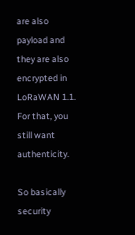are also payload and they are also encrypted in LoRaWAN 1.1. For that, you still want authenticity.

So basically security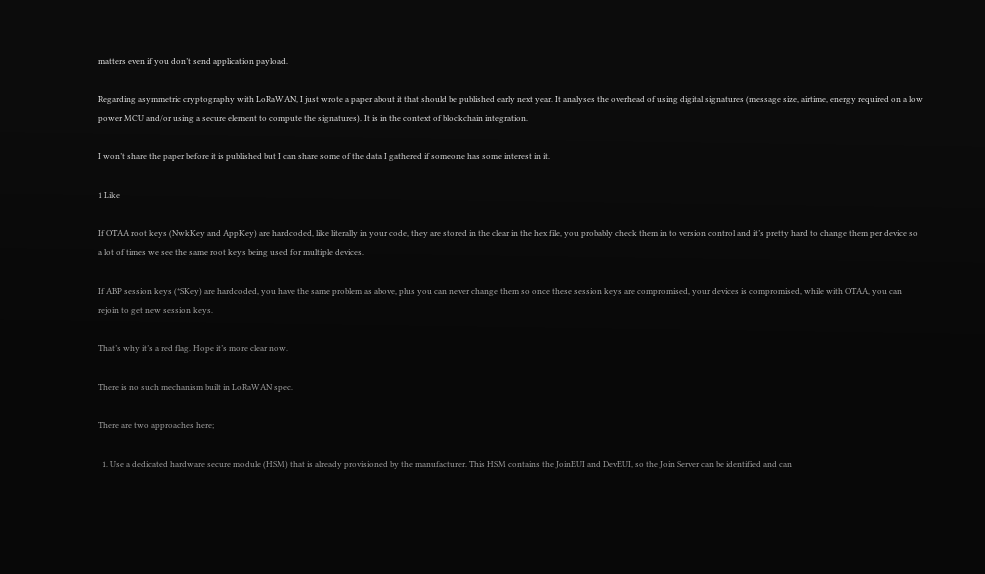matters even if you don’t send application payload.

Regarding asymmetric cryptography with LoRaWAN, I just wrote a paper about it that should be published early next year. It analyses the overhead of using digital signatures (message size, airtime, energy required on a low power MCU and/or using a secure element to compute the signatures). It is in the context of blockchain integration.

I won’t share the paper before it is published but I can share some of the data I gathered if someone has some interest in it.

1 Like

If OTAA root keys (NwkKey and AppKey) are hardcoded, like literally in your code, they are stored in the clear in the hex file, you probably check them in to version control and it’s pretty hard to change them per device so a lot of times we see the same root keys being used for multiple devices.

If ABP session keys (*SKey) are hardcoded, you have the same problem as above, plus you can never change them so once these session keys are compromised, your devices is compromised, while with OTAA, you can rejoin to get new session keys.

That’s why it’s a red flag. Hope it’s more clear now.

There is no such mechanism built in LoRaWAN spec.

There are two approaches here;

  1. Use a dedicated hardware secure module (HSM) that is already provisioned by the manufacturer. This HSM contains the JoinEUI and DevEUI, so the Join Server can be identified and can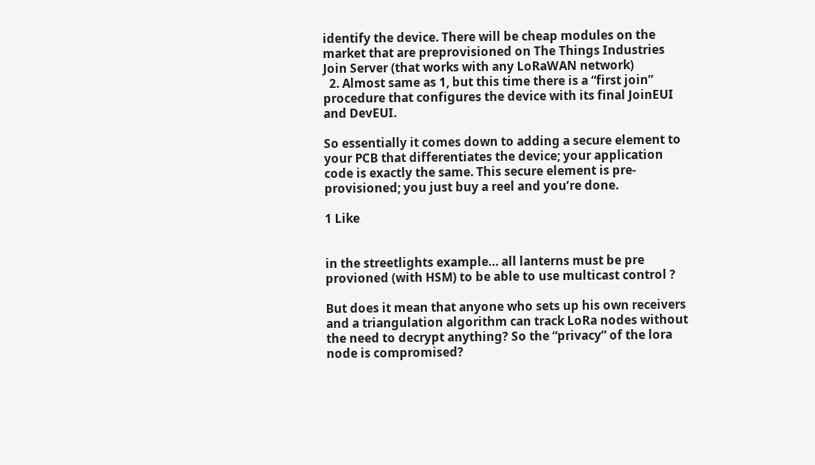identify the device. There will be cheap modules on the market that are preprovisioned on The Things Industries Join Server (that works with any LoRaWAN network)
  2. Almost same as 1, but this time there is a “first join” procedure that configures the device with its final JoinEUI and DevEUI.

So essentially it comes down to adding a secure element to your PCB that differentiates the device; your application code is exactly the same. This secure element is pre-provisioned; you just buy a reel and you’re done.

1 Like


in the streetlights example… all lanterns must be pre provioned (with HSM) to be able to use multicast control ?

But does it mean that anyone who sets up his own receivers and a triangulation algorithm can track LoRa nodes without the need to decrypt anything? So the “privacy” of the lora node is compromised?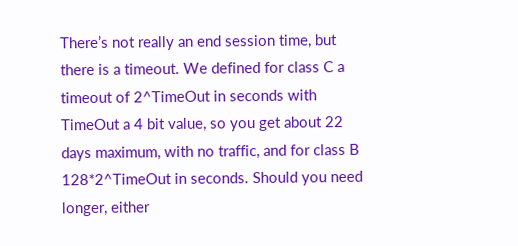There’s not really an end session time, but there is a timeout. We defined for class C a timeout of 2^TimeOut in seconds with TimeOut a 4 bit value, so you get about 22 days maximum, with no traffic, and for class B 128*2^TimeOut in seconds. Should you need longer, either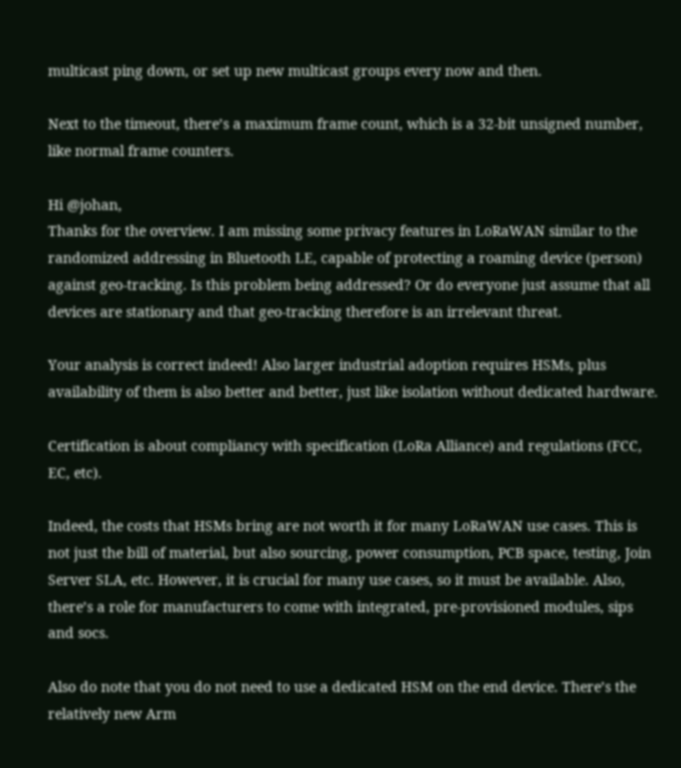multicast ping down, or set up new multicast groups every now and then.

Next to the timeout, there’s a maximum frame count, which is a 32-bit unsigned number, like normal frame counters.

Hi @johan,
Thanks for the overview. I am missing some privacy features in LoRaWAN similar to the randomized addressing in Bluetooth LE, capable of protecting a roaming device (person) against geo-tracking. Is this problem being addressed? Or do everyone just assume that all devices are stationary and that geo-tracking therefore is an irrelevant threat.

Your analysis is correct indeed! Also larger industrial adoption requires HSMs, plus availability of them is also better and better, just like isolation without dedicated hardware.

Certification is about compliancy with specification (LoRa Alliance) and regulations (FCC, EC, etc).

Indeed, the costs that HSMs bring are not worth it for many LoRaWAN use cases. This is not just the bill of material, but also sourcing, power consumption, PCB space, testing, Join Server SLA, etc. However, it is crucial for many use cases, so it must be available. Also, there’s a role for manufacturers to come with integrated, pre-provisioned modules, sips and socs.

Also do note that you do not need to use a dedicated HSM on the end device. There’s the relatively new Arm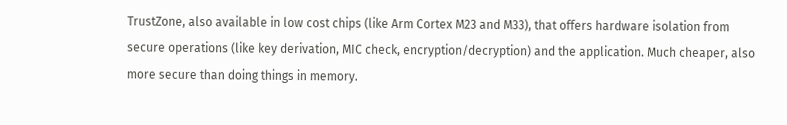TrustZone, also available in low cost chips (like Arm Cortex M23 and M33), that offers hardware isolation from secure operations (like key derivation, MIC check, encryption/decryption) and the application. Much cheaper, also more secure than doing things in memory.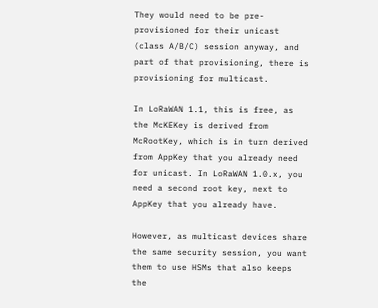They would need to be pre-provisioned for their unicast (class A/B/C) session anyway, and part of that provisioning, there is provisioning for multicast.

In LoRaWAN 1.1, this is free, as the McKEKey is derived from McRootKey, which is in turn derived from AppKey that you already need for unicast. In LoRaWAN 1.0.x, you need a second root key, next to AppKey that you already have.

However, as multicast devices share the same security session, you want them to use HSMs that also keeps the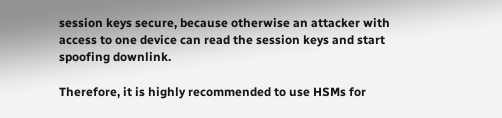session keys secure, because otherwise an attacker with access to one device can read the session keys and start spoofing downlink.

Therefore, it is highly recommended to use HSMs for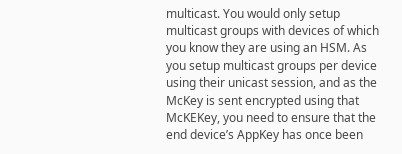multicast. You would only setup multicast groups with devices of which you know they are using an HSM. As you setup multicast groups per device using their unicast session, and as the McKey is sent encrypted using that McKEKey, you need to ensure that the end device’s AppKey has once been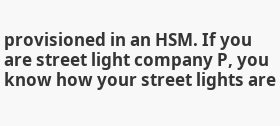provisioned in an HSM. If you are street light company P, you know how your street lights are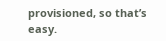provisioned, so that’s easy.